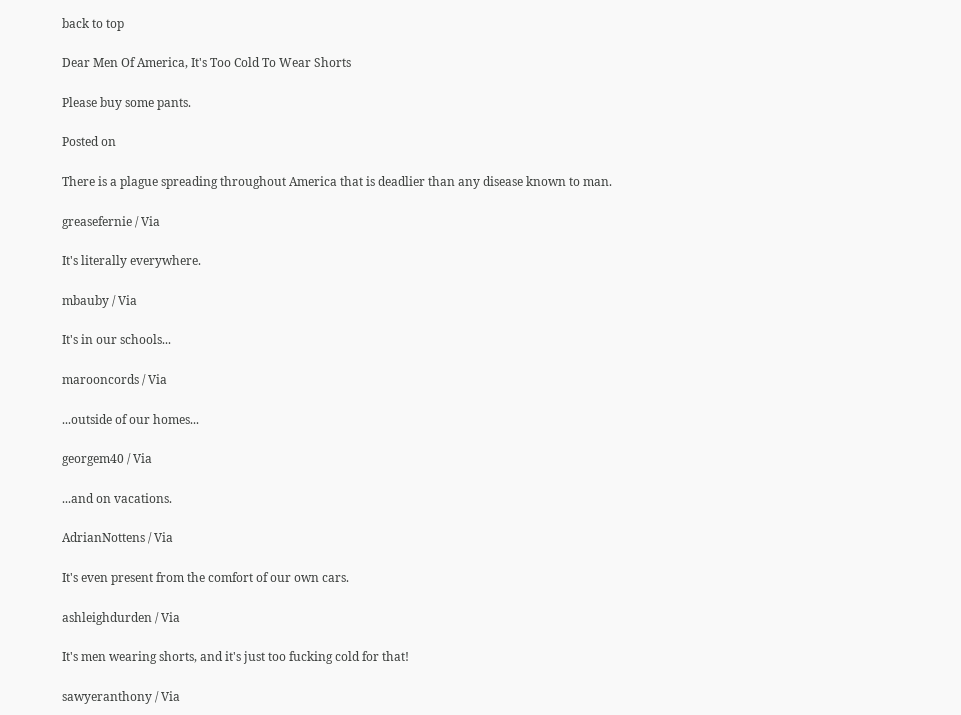back to top

Dear Men Of America, It's Too Cold To Wear Shorts

Please buy some pants.

Posted on

There is a plague spreading throughout America that is deadlier than any disease known to man.

greasefernie / Via

It's literally everywhere.

mbauby / Via

It's in our schools...

marooncords / Via

...outside of our homes...

georgem40 / Via

...and on vacations.

AdrianNottens / Via

It's even present from the comfort of our own cars.

ashleighdurden / Via

It's men wearing shorts, and it's just too fucking cold for that!

sawyeranthony / Via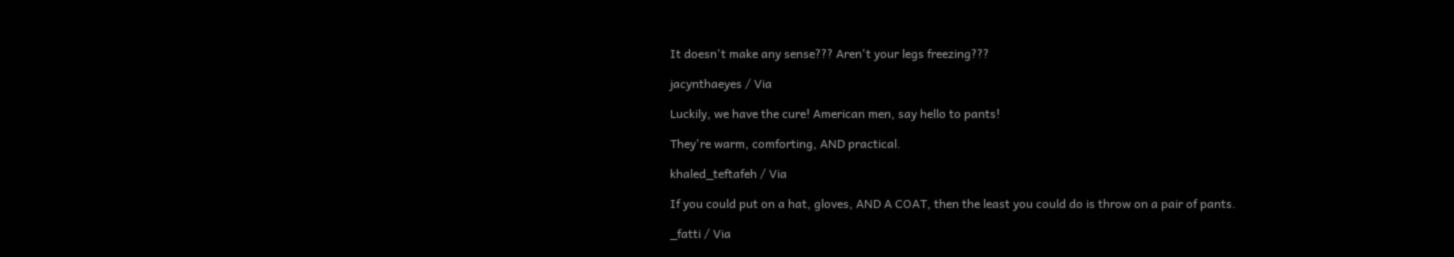It doesn't make any sense??? Aren't your legs freezing???

jacynthaeyes / Via

Luckily, we have the cure! American men, say hello to pants!

They're warm, comforting, AND practical.

khaled_teftafeh / Via

If you could put on a hat, gloves, AND A COAT, then the least you could do is throw on a pair of pants.

_fatti / Via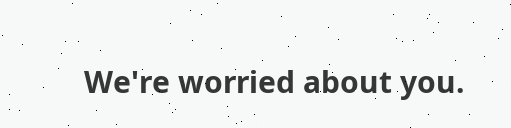We're worried about you.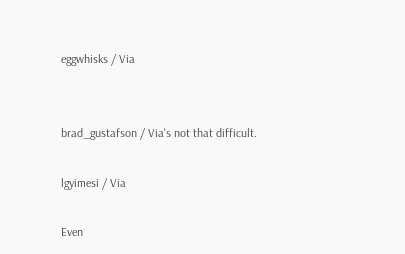eggwhisks / Via


brad_gustafson / Via's not that difficult.

lgyimesi / Via

Even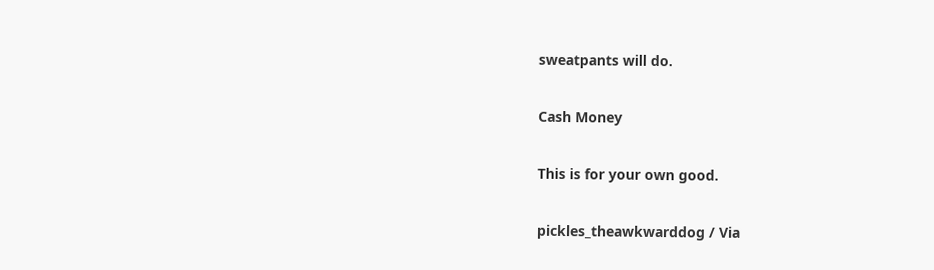sweatpants will do.

Cash Money

This is for your own good.

pickles_theawkwarddog / Via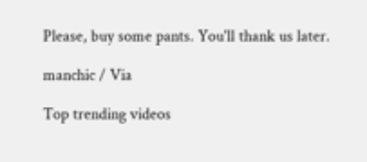Please, buy some pants. You'll thank us later.

manchic / Via

Top trending videos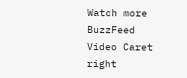Watch more BuzzFeed Video Caret right